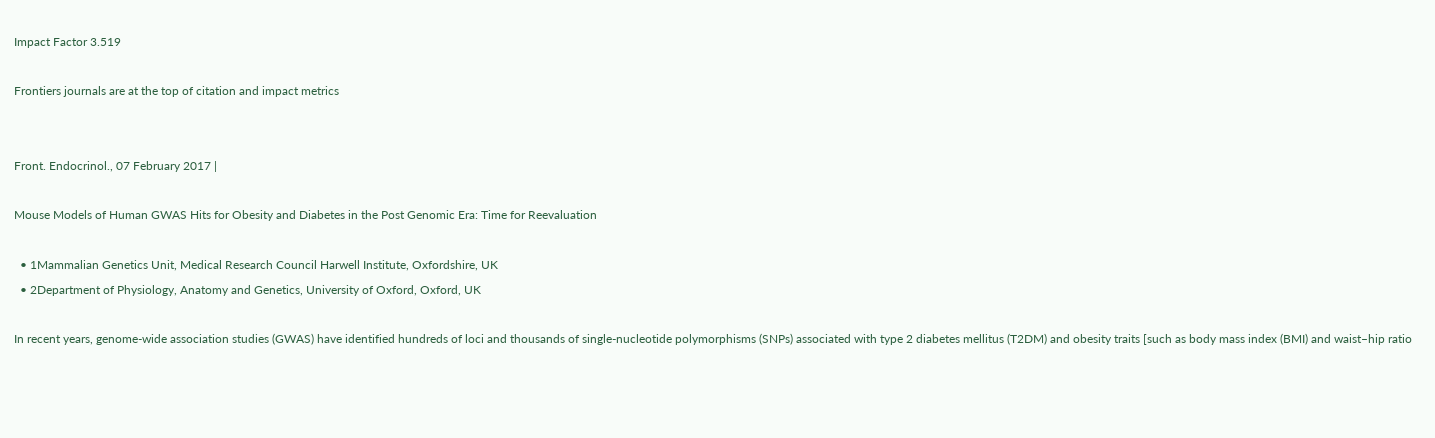Impact Factor 3.519

Frontiers journals are at the top of citation and impact metrics


Front. Endocrinol., 07 February 2017 |

Mouse Models of Human GWAS Hits for Obesity and Diabetes in the Post Genomic Era: Time for Reevaluation

  • 1Mammalian Genetics Unit, Medical Research Council Harwell Institute, Oxfordshire, UK
  • 2Department of Physiology, Anatomy and Genetics, University of Oxford, Oxford, UK

In recent years, genome-wide association studies (GWAS) have identified hundreds of loci and thousands of single-nucleotide polymorphisms (SNPs) associated with type 2 diabetes mellitus (T2DM) and obesity traits [such as body mass index (BMI) and waist–hip ratio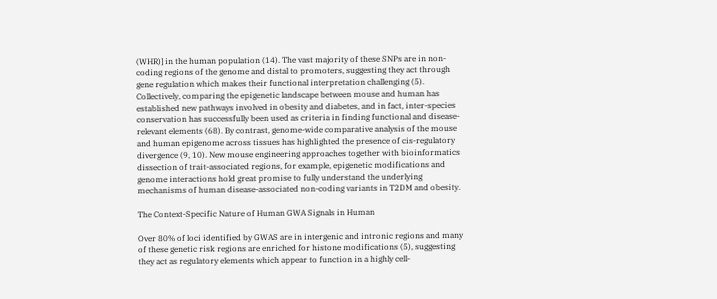(WHR)] in the human population (14). The vast majority of these SNPs are in non-coding regions of the genome and distal to promoters, suggesting they act through gene regulation which makes their functional interpretation challenging (5). Collectively, comparing the epigenetic landscape between mouse and human has established new pathways involved in obesity and diabetes, and in fact, inter-species conservation has successfully been used as criteria in finding functional and disease-relevant elements (68). By contrast, genome-wide comparative analysis of the mouse and human epigenome across tissues has highlighted the presence of cis-regulatory divergence (9, 10). New mouse engineering approaches together with bioinformatics dissection of trait-associated regions, for example, epigenetic modifications and genome interactions hold great promise to fully understand the underlying mechanisms of human disease-associated non-coding variants in T2DM and obesity.

The Context-Specific Nature of Human GWA Signals in Human

Over 80% of loci identified by GWAS are in intergenic and intronic regions and many of these genetic risk regions are enriched for histone modifications (5), suggesting they act as regulatory elements which appear to function in a highly cell-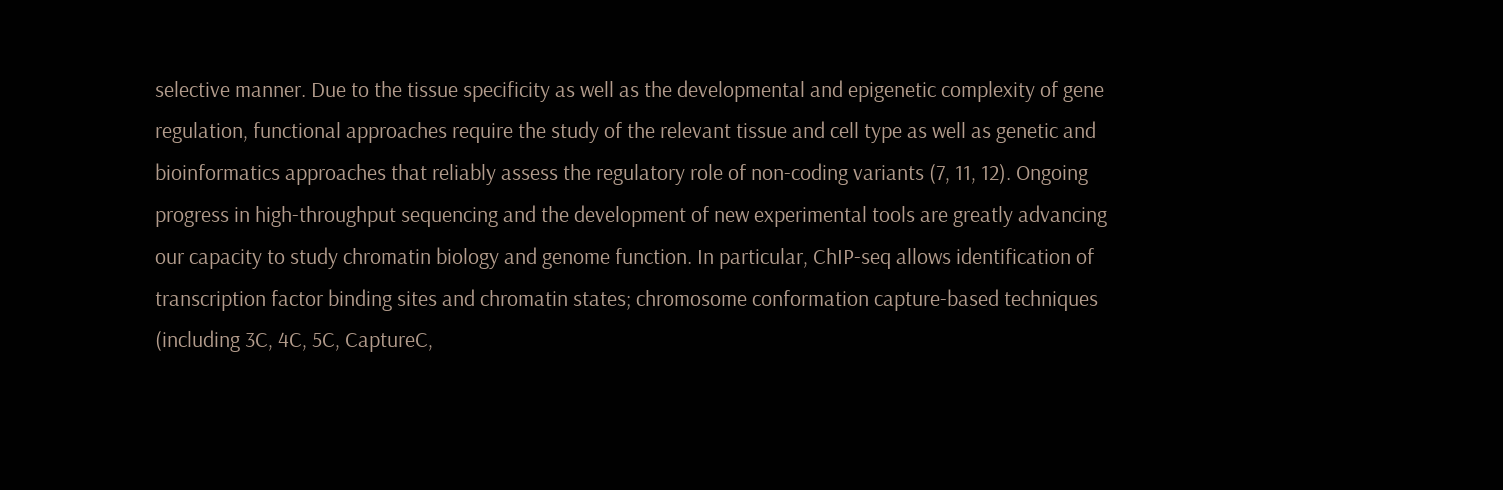selective manner. Due to the tissue specificity as well as the developmental and epigenetic complexity of gene regulation, functional approaches require the study of the relevant tissue and cell type as well as genetic and bioinformatics approaches that reliably assess the regulatory role of non-coding variants (7, 11, 12). Ongoing progress in high-throughput sequencing and the development of new experimental tools are greatly advancing our capacity to study chromatin biology and genome function. In particular, ChIP-seq allows identification of transcription factor binding sites and chromatin states; chromosome conformation capture-based techniques (including 3C, 4C, 5C, CaptureC,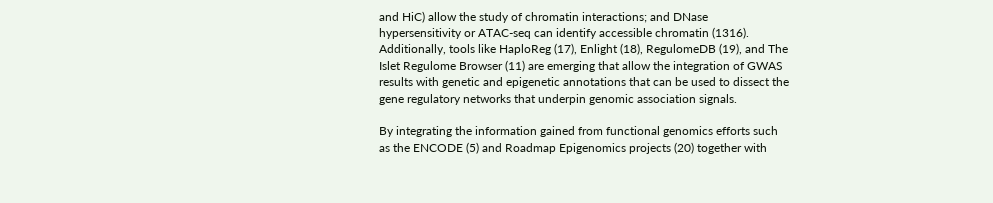and HiC) allow the study of chromatin interactions; and DNase hypersensitivity or ATAC-seq can identify accessible chromatin (1316). Additionally, tools like HaploReg (17), Enlight (18), RegulomeDB (19), and The Islet Regulome Browser (11) are emerging that allow the integration of GWAS results with genetic and epigenetic annotations that can be used to dissect the gene regulatory networks that underpin genomic association signals.

By integrating the information gained from functional genomics efforts such as the ENCODE (5) and Roadmap Epigenomics projects (20) together with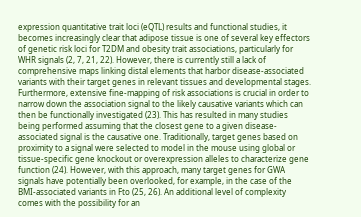expression quantitative trait loci (eQTL) results and functional studies, it becomes increasingly clear that adipose tissue is one of several key effectors of genetic risk loci for T2DM and obesity trait associations, particularly for WHR signals (2, 7, 21, 22). However, there is currently still a lack of comprehensive maps linking distal elements that harbor disease-associated variants with their target genes in relevant tissues and developmental stages. Furthermore, extensive fine-mapping of risk associations is crucial in order to narrow down the association signal to the likely causative variants which can then be functionally investigated (23). This has resulted in many studies being performed assuming that the closest gene to a given disease-associated signal is the causative one. Traditionally, target genes based on proximity to a signal were selected to model in the mouse using global or tissue-specific gene knockout or overexpression alleles to characterize gene function (24). However, with this approach, many target genes for GWA signals have potentially been overlooked, for example, in the case of the BMI-associated variants in Fto (25, 26). An additional level of complexity comes with the possibility for an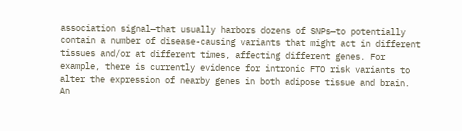association signal—that usually harbors dozens of SNPs—to potentially contain a number of disease-causing variants that might act in different tissues and/or at different times, affecting different genes. For example, there is currently evidence for intronic FTO risk variants to alter the expression of nearby genes in both adipose tissue and brain. An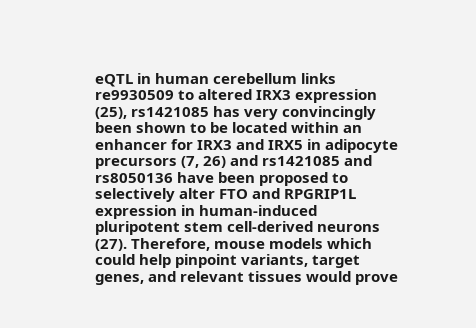eQTL in human cerebellum links re9930509 to altered IRX3 expression (25), rs1421085 has very convincingly been shown to be located within an enhancer for IRX3 and IRX5 in adipocyte precursors (7, 26) and rs1421085 and rs8050136 have been proposed to selectively alter FTO and RPGRIP1L expression in human-induced pluripotent stem cell-derived neurons (27). Therefore, mouse models which could help pinpoint variants, target genes, and relevant tissues would prove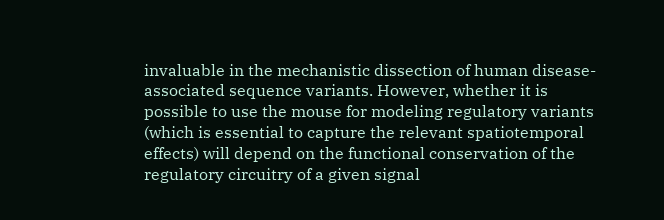invaluable in the mechanistic dissection of human disease-associated sequence variants. However, whether it is possible to use the mouse for modeling regulatory variants (which is essential to capture the relevant spatiotemporal effects) will depend on the functional conservation of the regulatory circuitry of a given signal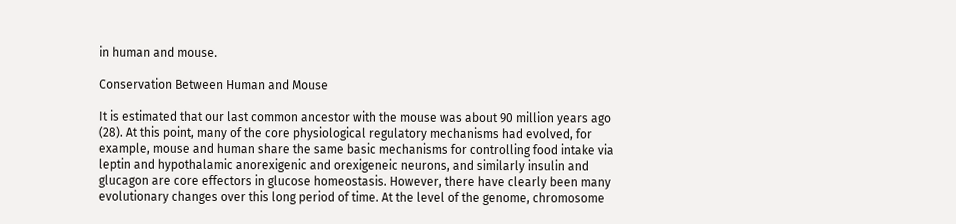in human and mouse.

Conservation Between Human and Mouse

It is estimated that our last common ancestor with the mouse was about 90 million years ago (28). At this point, many of the core physiological regulatory mechanisms had evolved, for example, mouse and human share the same basic mechanisms for controlling food intake via leptin and hypothalamic anorexigenic and orexigeneic neurons, and similarly insulin and glucagon are core effectors in glucose homeostasis. However, there have clearly been many evolutionary changes over this long period of time. At the level of the genome, chromosome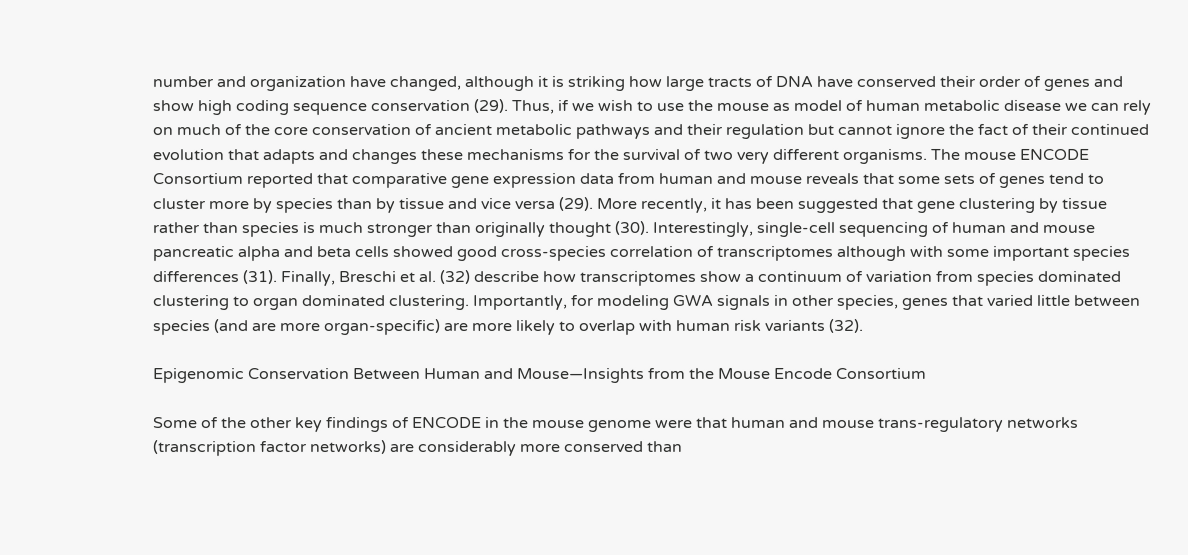number and organization have changed, although it is striking how large tracts of DNA have conserved their order of genes and show high coding sequence conservation (29). Thus, if we wish to use the mouse as model of human metabolic disease we can rely on much of the core conservation of ancient metabolic pathways and their regulation but cannot ignore the fact of their continued evolution that adapts and changes these mechanisms for the survival of two very different organisms. The mouse ENCODE Consortium reported that comparative gene expression data from human and mouse reveals that some sets of genes tend to cluster more by species than by tissue and vice versa (29). More recently, it has been suggested that gene clustering by tissue rather than species is much stronger than originally thought (30). Interestingly, single-cell sequencing of human and mouse pancreatic alpha and beta cells showed good cross-species correlation of transcriptomes although with some important species differences (31). Finally, Breschi et al. (32) describe how transcriptomes show a continuum of variation from species dominated clustering to organ dominated clustering. Importantly, for modeling GWA signals in other species, genes that varied little between species (and are more organ-specific) are more likely to overlap with human risk variants (32).

Epigenomic Conservation Between Human and Mouse—Insights from the Mouse Encode Consortium

Some of the other key findings of ENCODE in the mouse genome were that human and mouse trans-regulatory networks (transcription factor networks) are considerably more conserved than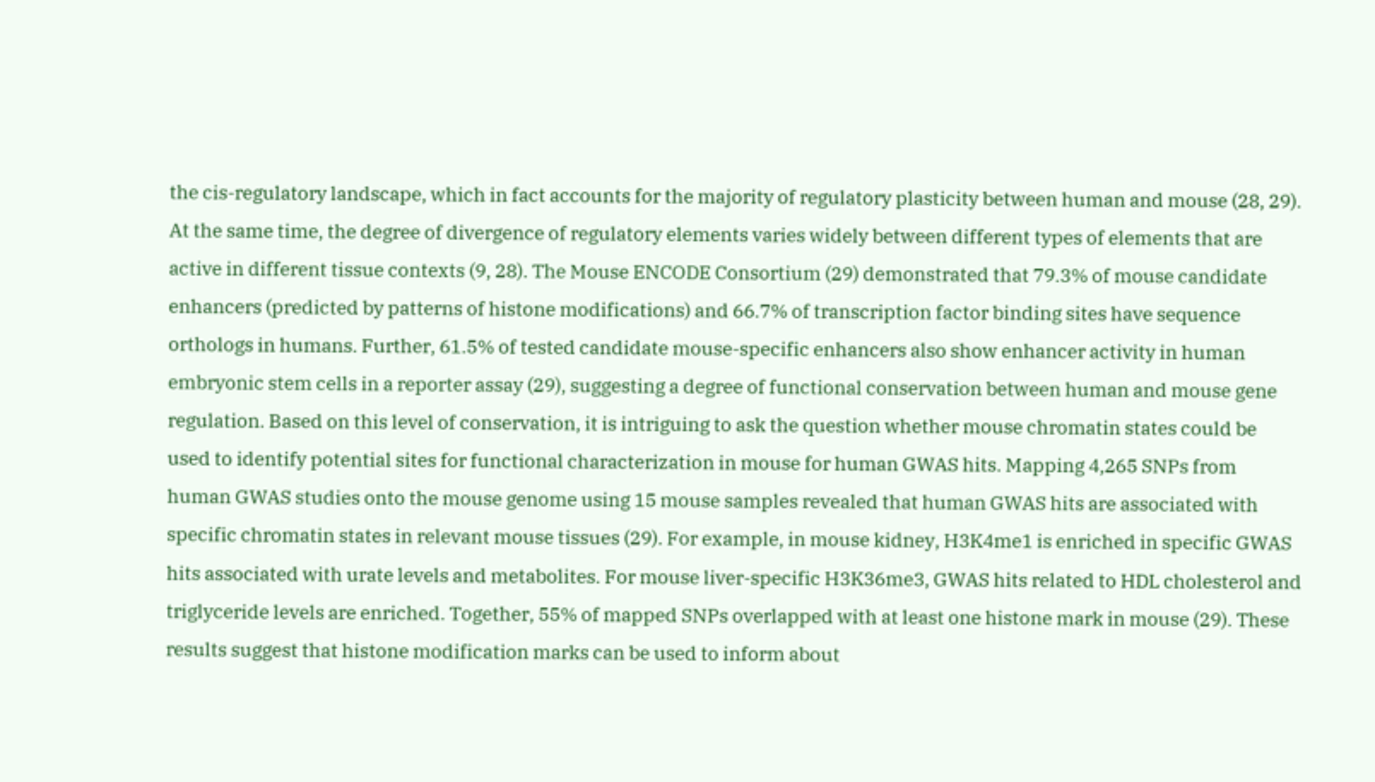the cis-regulatory landscape, which in fact accounts for the majority of regulatory plasticity between human and mouse (28, 29). At the same time, the degree of divergence of regulatory elements varies widely between different types of elements that are active in different tissue contexts (9, 28). The Mouse ENCODE Consortium (29) demonstrated that 79.3% of mouse candidate enhancers (predicted by patterns of histone modifications) and 66.7% of transcription factor binding sites have sequence orthologs in humans. Further, 61.5% of tested candidate mouse-specific enhancers also show enhancer activity in human embryonic stem cells in a reporter assay (29), suggesting a degree of functional conservation between human and mouse gene regulation. Based on this level of conservation, it is intriguing to ask the question whether mouse chromatin states could be used to identify potential sites for functional characterization in mouse for human GWAS hits. Mapping 4,265 SNPs from human GWAS studies onto the mouse genome using 15 mouse samples revealed that human GWAS hits are associated with specific chromatin states in relevant mouse tissues (29). For example, in mouse kidney, H3K4me1 is enriched in specific GWAS hits associated with urate levels and metabolites. For mouse liver-specific H3K36me3, GWAS hits related to HDL cholesterol and triglyceride levels are enriched. Together, 55% of mapped SNPs overlapped with at least one histone mark in mouse (29). These results suggest that histone modification marks can be used to inform about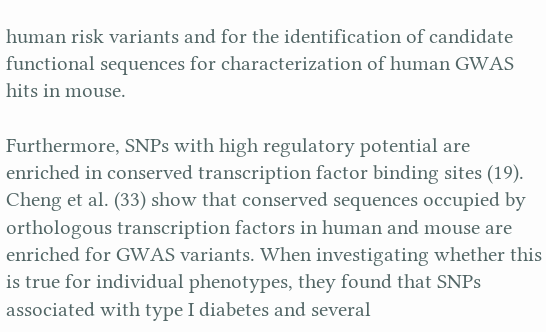human risk variants and for the identification of candidate functional sequences for characterization of human GWAS hits in mouse.

Furthermore, SNPs with high regulatory potential are enriched in conserved transcription factor binding sites (19). Cheng et al. (33) show that conserved sequences occupied by orthologous transcription factors in human and mouse are enriched for GWAS variants. When investigating whether this is true for individual phenotypes, they found that SNPs associated with type I diabetes and several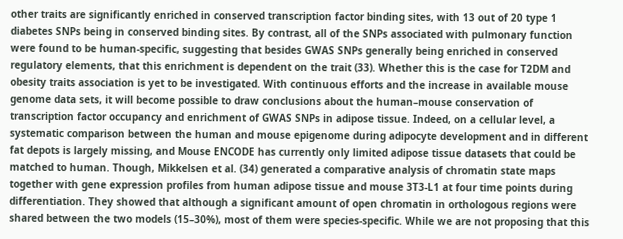other traits are significantly enriched in conserved transcription factor binding sites, with 13 out of 20 type 1 diabetes SNPs being in conserved binding sites. By contrast, all of the SNPs associated with pulmonary function were found to be human-specific, suggesting that besides GWAS SNPs generally being enriched in conserved regulatory elements, that this enrichment is dependent on the trait (33). Whether this is the case for T2DM and obesity traits association is yet to be investigated. With continuous efforts and the increase in available mouse genome data sets, it will become possible to draw conclusions about the human–mouse conservation of transcription factor occupancy and enrichment of GWAS SNPs in adipose tissue. Indeed, on a cellular level, a systematic comparison between the human and mouse epigenome during adipocyte development and in different fat depots is largely missing, and Mouse ENCODE has currently only limited adipose tissue datasets that could be matched to human. Though, Mikkelsen et al. (34) generated a comparative analysis of chromatin state maps together with gene expression profiles from human adipose tissue and mouse 3T3-L1 at four time points during differentiation. They showed that although a significant amount of open chromatin in orthologous regions were shared between the two models (15–30%), most of them were species-specific. While we are not proposing that this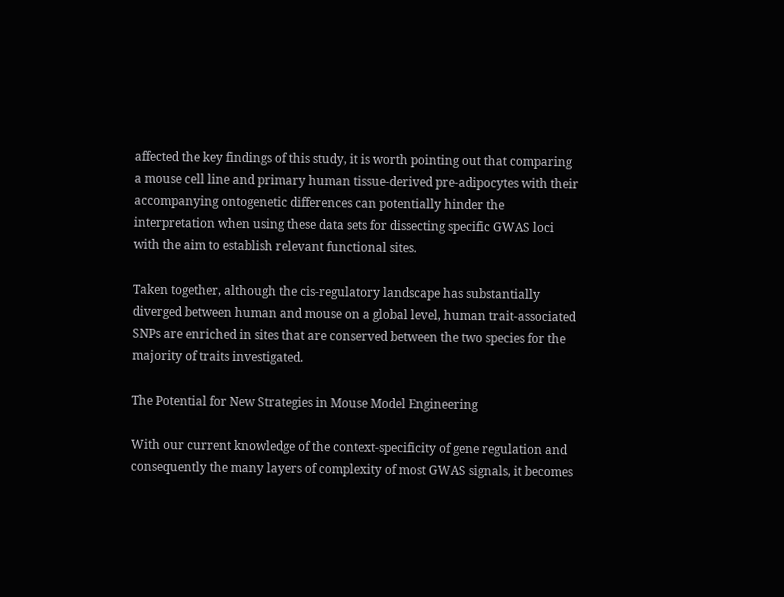affected the key findings of this study, it is worth pointing out that comparing a mouse cell line and primary human tissue-derived pre-adipocytes with their accompanying ontogenetic differences can potentially hinder the interpretation when using these data sets for dissecting specific GWAS loci with the aim to establish relevant functional sites.

Taken together, although the cis-regulatory landscape has substantially diverged between human and mouse on a global level, human trait-associated SNPs are enriched in sites that are conserved between the two species for the majority of traits investigated.

The Potential for New Strategies in Mouse Model Engineering

With our current knowledge of the context-specificity of gene regulation and consequently the many layers of complexity of most GWAS signals, it becomes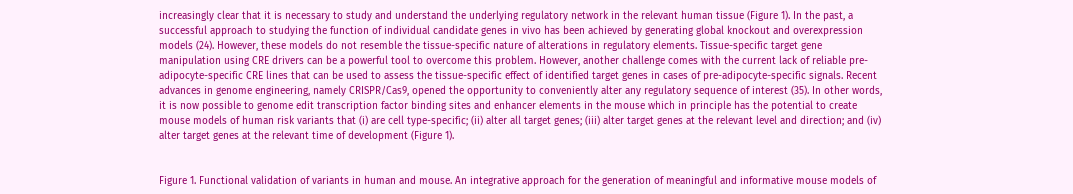increasingly clear that it is necessary to study and understand the underlying regulatory network in the relevant human tissue (Figure 1). In the past, a successful approach to studying the function of individual candidate genes in vivo has been achieved by generating global knockout and overexpression models (24). However, these models do not resemble the tissue-specific nature of alterations in regulatory elements. Tissue-specific target gene manipulation using CRE drivers can be a powerful tool to overcome this problem. However, another challenge comes with the current lack of reliable pre-adipocyte-specific CRE lines that can be used to assess the tissue-specific effect of identified target genes in cases of pre-adipocyte-specific signals. Recent advances in genome engineering, namely CRISPR/Cas9, opened the opportunity to conveniently alter any regulatory sequence of interest (35). In other words, it is now possible to genome edit transcription factor binding sites and enhancer elements in the mouse which in principle has the potential to create mouse models of human risk variants that (i) are cell type-specific; (ii) alter all target genes; (iii) alter target genes at the relevant level and direction; and (iv) alter target genes at the relevant time of development (Figure 1).


Figure 1. Functional validation of variants in human and mouse. An integrative approach for the generation of meaningful and informative mouse models of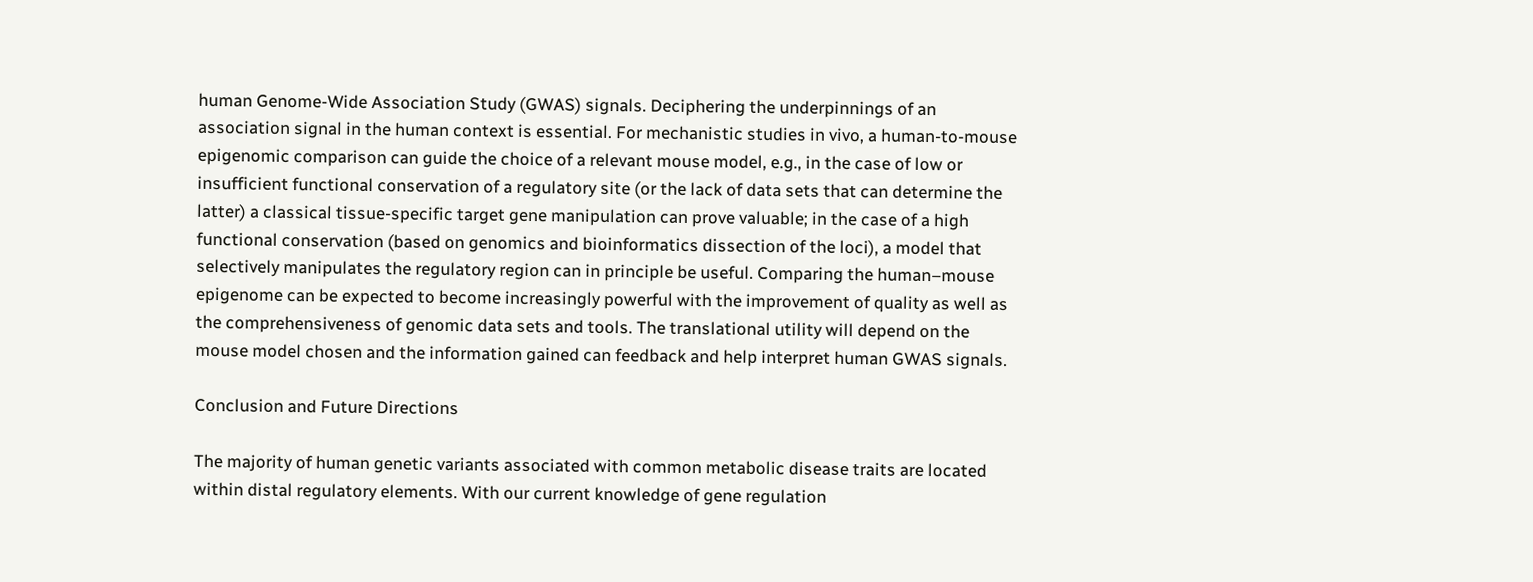human Genome-Wide Association Study (GWAS) signals. Deciphering the underpinnings of an association signal in the human context is essential. For mechanistic studies in vivo, a human-to-mouse epigenomic comparison can guide the choice of a relevant mouse model, e.g., in the case of low or insufficient functional conservation of a regulatory site (or the lack of data sets that can determine the latter) a classical tissue-specific target gene manipulation can prove valuable; in the case of a high functional conservation (based on genomics and bioinformatics dissection of the loci), a model that selectively manipulates the regulatory region can in principle be useful. Comparing the human–mouse epigenome can be expected to become increasingly powerful with the improvement of quality as well as the comprehensiveness of genomic data sets and tools. The translational utility will depend on the mouse model chosen and the information gained can feedback and help interpret human GWAS signals.

Conclusion and Future Directions

The majority of human genetic variants associated with common metabolic disease traits are located within distal regulatory elements. With our current knowledge of gene regulation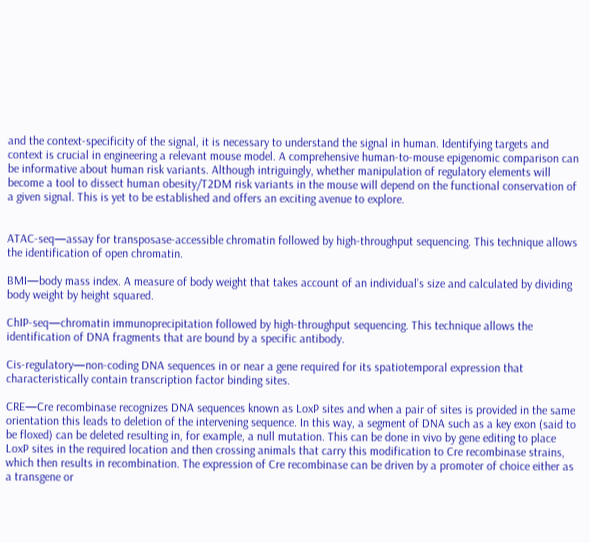and the context-specificity of the signal, it is necessary to understand the signal in human. Identifying targets and context is crucial in engineering a relevant mouse model. A comprehensive human-to-mouse epigenomic comparison can be informative about human risk variants. Although intriguingly, whether manipulation of regulatory elements will become a tool to dissect human obesity/T2DM risk variants in the mouse will depend on the functional conservation of a given signal. This is yet to be established and offers an exciting avenue to explore.


ATAC-seq—assay for transposase-accessible chromatin followed by high-throughput sequencing. This technique allows the identification of open chromatin.

BMI—body mass index. A measure of body weight that takes account of an individual’s size and calculated by dividing body weight by height squared.

ChIP-seq—chromatin immunoprecipitation followed by high-throughput sequencing. This technique allows the identification of DNA fragments that are bound by a specific antibody.

Cis-regulatory—non-coding DNA sequences in or near a gene required for its spatiotemporal expression that characteristically contain transcription factor binding sites.

CRE—Cre recombinase recognizes DNA sequences known as LoxP sites and when a pair of sites is provided in the same orientation this leads to deletion of the intervening sequence. In this way, a segment of DNA such as a key exon (said to be floxed) can be deleted resulting in, for example, a null mutation. This can be done in vivo by gene editing to place LoxP sites in the required location and then crossing animals that carry this modification to Cre recombinase strains, which then results in recombination. The expression of Cre recombinase can be driven by a promoter of choice either as a transgene or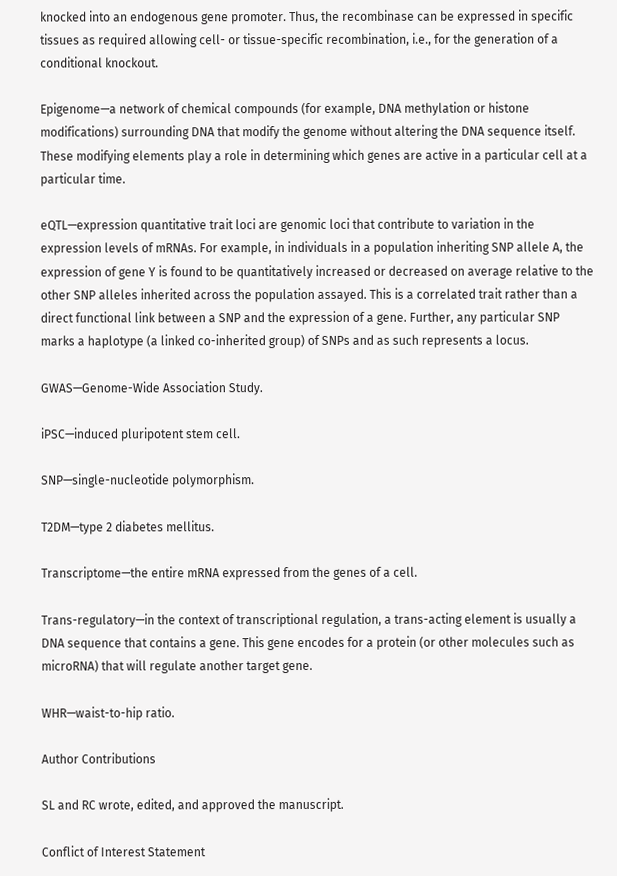knocked into an endogenous gene promoter. Thus, the recombinase can be expressed in specific tissues as required allowing cell- or tissue-specific recombination, i.e., for the generation of a conditional knockout.

Epigenome—a network of chemical compounds (for example, DNA methylation or histone modifications) surrounding DNA that modify the genome without altering the DNA sequence itself. These modifying elements play a role in determining which genes are active in a particular cell at a particular time.

eQTL—expression quantitative trait loci are genomic loci that contribute to variation in the expression levels of mRNAs. For example, in individuals in a population inheriting SNP allele A, the expression of gene Y is found to be quantitatively increased or decreased on average relative to the other SNP alleles inherited across the population assayed. This is a correlated trait rather than a direct functional link between a SNP and the expression of a gene. Further, any particular SNP marks a haplotype (a linked co-inherited group) of SNPs and as such represents a locus.

GWAS—Genome-Wide Association Study.

iPSC—induced pluripotent stem cell.

SNP—single-nucleotide polymorphism.

T2DM—type 2 diabetes mellitus.

Transcriptome—the entire mRNA expressed from the genes of a cell.

Trans-regulatory—in the context of transcriptional regulation, a trans-acting element is usually a DNA sequence that contains a gene. This gene encodes for a protein (or other molecules such as microRNA) that will regulate another target gene.

WHR—waist-to-hip ratio.

Author Contributions

SL and RC wrote, edited, and approved the manuscript.

Conflict of Interest Statement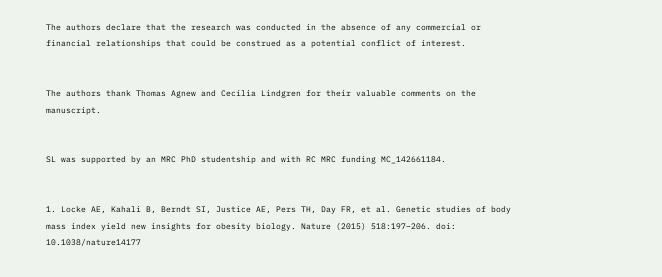The authors declare that the research was conducted in the absence of any commercial or financial relationships that could be construed as a potential conflict of interest.


The authors thank Thomas Agnew and Cecilia Lindgren for their valuable comments on the manuscript.


SL was supported by an MRC PhD studentship and with RC MRC funding MC_142661184.


1. Locke AE, Kahali B, Berndt SI, Justice AE, Pers TH, Day FR, et al. Genetic studies of body mass index yield new insights for obesity biology. Nature (2015) 518:197–206. doi: 10.1038/nature14177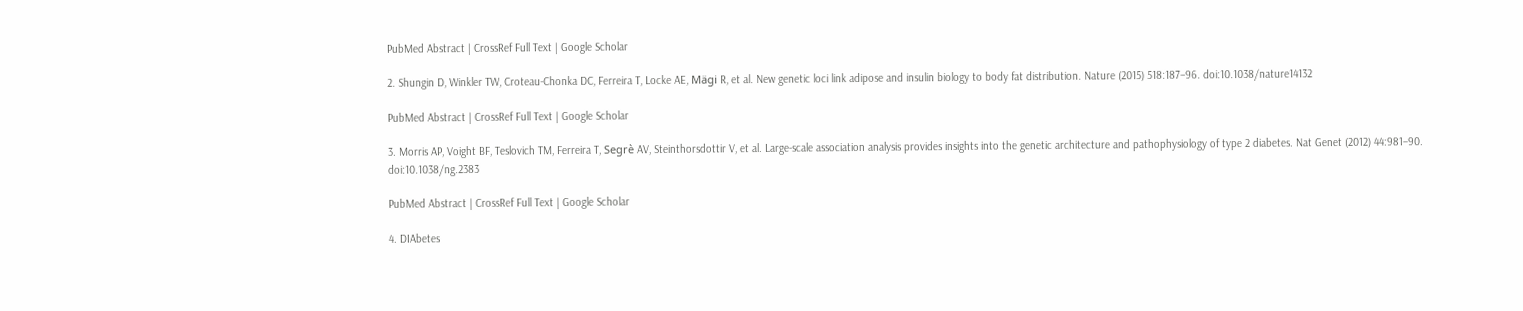PubMed Abstract | CrossRef Full Text | Google Scholar

2. Shungin D, Winkler TW, Croteau-Chonka DC, Ferreira T, Locke AE, Mägi R, et al. New genetic loci link adipose and insulin biology to body fat distribution. Nature (2015) 518:187–96. doi:10.1038/nature14132

PubMed Abstract | CrossRef Full Text | Google Scholar

3. Morris AP, Voight BF, Teslovich TM, Ferreira T, Segrè AV, Steinthorsdottir V, et al. Large-scale association analysis provides insights into the genetic architecture and pathophysiology of type 2 diabetes. Nat Genet (2012) 44:981–90. doi:10.1038/ng.2383

PubMed Abstract | CrossRef Full Text | Google Scholar

4. DIAbetes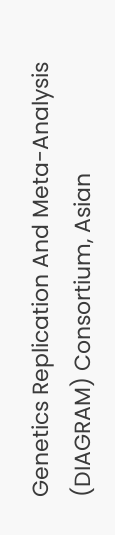Genetics Replication And Meta-Analysis (DIAGRAM) Consortium, Asian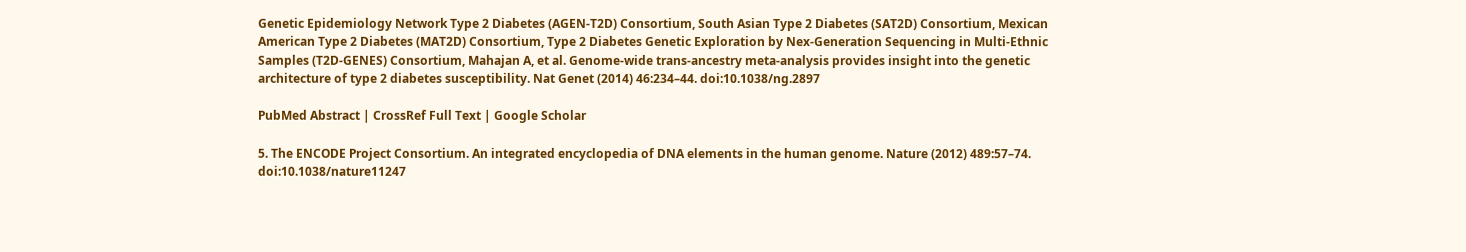Genetic Epidemiology Network Type 2 Diabetes (AGEN-T2D) Consortium, South Asian Type 2 Diabetes (SAT2D) Consortium, Mexican American Type 2 Diabetes (MAT2D) Consortium, Type 2 Diabetes Genetic Exploration by Nex-Generation Sequencing in Multi-Ethnic Samples (T2D-GENES) Consortium, Mahajan A, et al. Genome-wide trans-ancestry meta-analysis provides insight into the genetic architecture of type 2 diabetes susceptibility. Nat Genet (2014) 46:234–44. doi:10.1038/ng.2897

PubMed Abstract | CrossRef Full Text | Google Scholar

5. The ENCODE Project Consortium. An integrated encyclopedia of DNA elements in the human genome. Nature (2012) 489:57–74. doi:10.1038/nature11247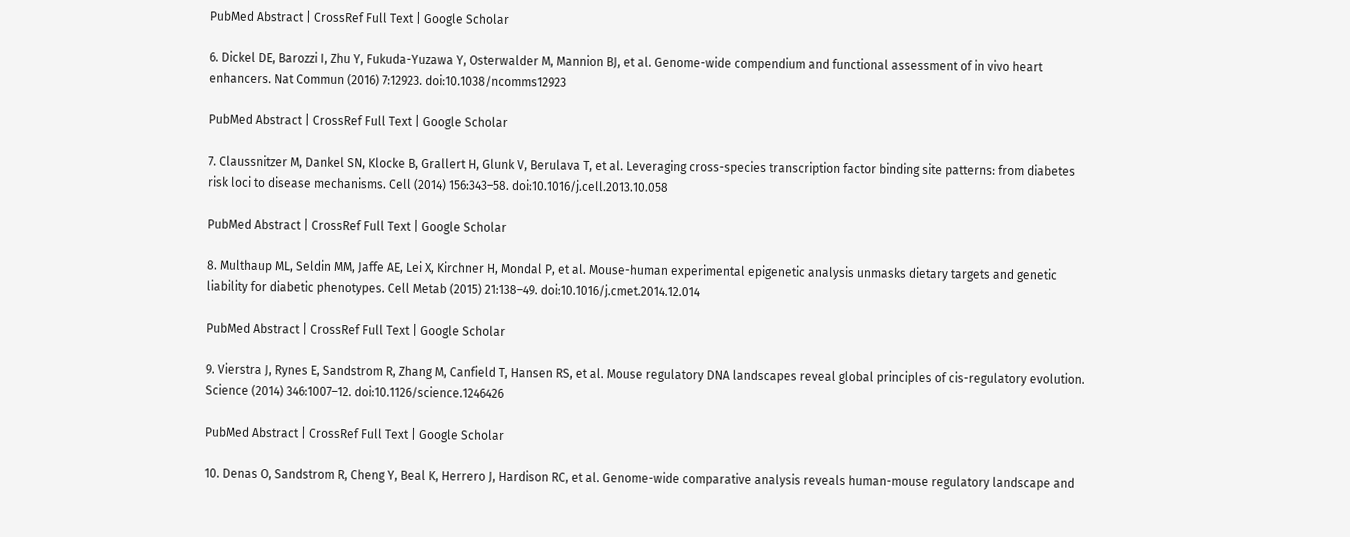PubMed Abstract | CrossRef Full Text | Google Scholar

6. Dickel DE, Barozzi I, Zhu Y, Fukuda-Yuzawa Y, Osterwalder M, Mannion BJ, et al. Genome-wide compendium and functional assessment of in vivo heart enhancers. Nat Commun (2016) 7:12923. doi:10.1038/ncomms12923

PubMed Abstract | CrossRef Full Text | Google Scholar

7. Claussnitzer M, Dankel SN, Klocke B, Grallert H, Glunk V, Berulava T, et al. Leveraging cross-species transcription factor binding site patterns: from diabetes risk loci to disease mechanisms. Cell (2014) 156:343–58. doi:10.1016/j.cell.2013.10.058

PubMed Abstract | CrossRef Full Text | Google Scholar

8. Multhaup ML, Seldin MM, Jaffe AE, Lei X, Kirchner H, Mondal P, et al. Mouse-human experimental epigenetic analysis unmasks dietary targets and genetic liability for diabetic phenotypes. Cell Metab (2015) 21:138–49. doi:10.1016/j.cmet.2014.12.014

PubMed Abstract | CrossRef Full Text | Google Scholar

9. Vierstra J, Rynes E, Sandstrom R, Zhang M, Canfield T, Hansen RS, et al. Mouse regulatory DNA landscapes reveal global principles of cis-regulatory evolution. Science (2014) 346:1007–12. doi:10.1126/science.1246426

PubMed Abstract | CrossRef Full Text | Google Scholar

10. Denas O, Sandstrom R, Cheng Y, Beal K, Herrero J, Hardison RC, et al. Genome-wide comparative analysis reveals human-mouse regulatory landscape and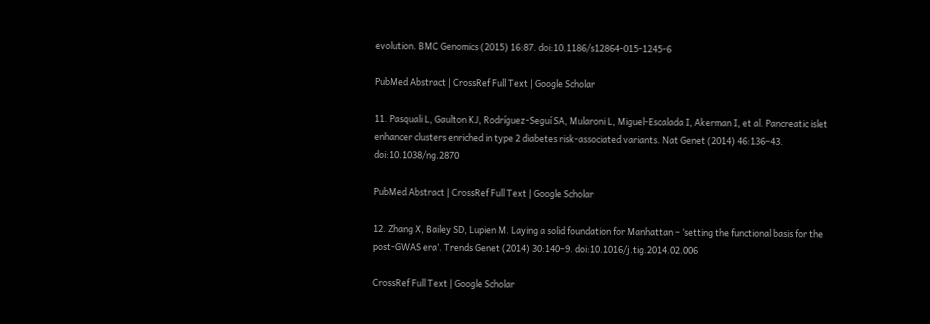evolution. BMC Genomics (2015) 16:87. doi:10.1186/s12864-015-1245-6

PubMed Abstract | CrossRef Full Text | Google Scholar

11. Pasquali L, Gaulton KJ, Rodríguez-Seguí SA, Mularoni L, Miguel-Escalada I, Akerman I, et al. Pancreatic islet enhancer clusters enriched in type 2 diabetes risk-associated variants. Nat Genet (2014) 46:136–43. doi:10.1038/ng.2870

PubMed Abstract | CrossRef Full Text | Google Scholar

12. Zhang X, Bailey SD, Lupien M. Laying a solid foundation for Manhattan – ‘setting the functional basis for the post-GWAS era’. Trends Genet (2014) 30:140–9. doi:10.1016/j.tig.2014.02.006

CrossRef Full Text | Google Scholar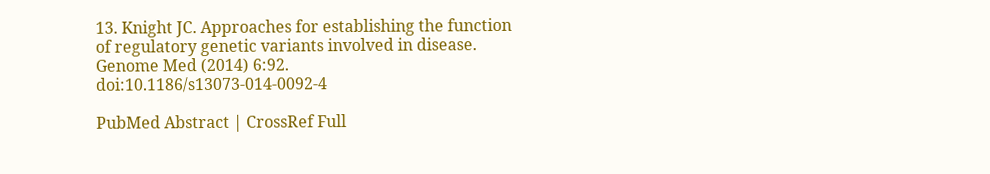13. Knight JC. Approaches for establishing the function of regulatory genetic variants involved in disease. Genome Med (2014) 6:92. doi:10.1186/s13073-014-0092-4

PubMed Abstract | CrossRef Full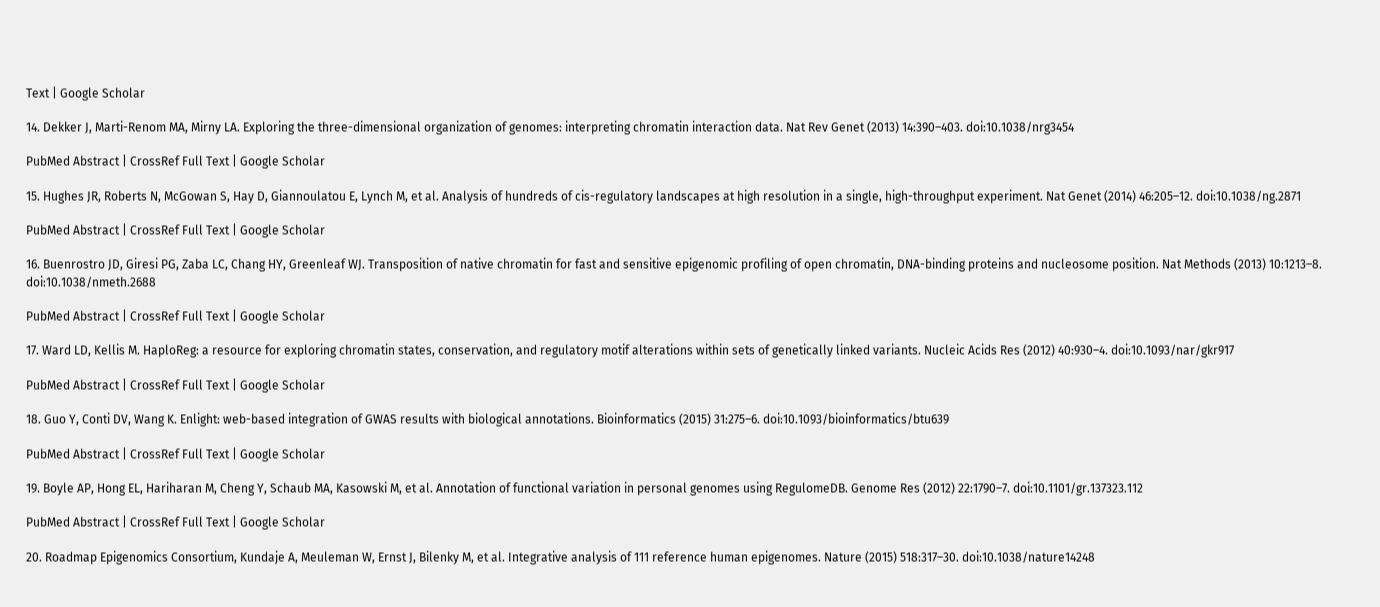Text | Google Scholar

14. Dekker J, Marti-Renom MA, Mirny LA. Exploring the three-dimensional organization of genomes: interpreting chromatin interaction data. Nat Rev Genet (2013) 14:390–403. doi:10.1038/nrg3454

PubMed Abstract | CrossRef Full Text | Google Scholar

15. Hughes JR, Roberts N, McGowan S, Hay D, Giannoulatou E, Lynch M, et al. Analysis of hundreds of cis-regulatory landscapes at high resolution in a single, high-throughput experiment. Nat Genet (2014) 46:205–12. doi:10.1038/ng.2871

PubMed Abstract | CrossRef Full Text | Google Scholar

16. Buenrostro JD, Giresi PG, Zaba LC, Chang HY, Greenleaf WJ. Transposition of native chromatin for fast and sensitive epigenomic profiling of open chromatin, DNA-binding proteins and nucleosome position. Nat Methods (2013) 10:1213–8. doi:10.1038/nmeth.2688

PubMed Abstract | CrossRef Full Text | Google Scholar

17. Ward LD, Kellis M. HaploReg: a resource for exploring chromatin states, conservation, and regulatory motif alterations within sets of genetically linked variants. Nucleic Acids Res (2012) 40:930–4. doi:10.1093/nar/gkr917

PubMed Abstract | CrossRef Full Text | Google Scholar

18. Guo Y, Conti DV, Wang K. Enlight: web-based integration of GWAS results with biological annotations. Bioinformatics (2015) 31:275–6. doi:10.1093/bioinformatics/btu639

PubMed Abstract | CrossRef Full Text | Google Scholar

19. Boyle AP, Hong EL, Hariharan M, Cheng Y, Schaub MA, Kasowski M, et al. Annotation of functional variation in personal genomes using RegulomeDB. Genome Res (2012) 22:1790–7. doi:10.1101/gr.137323.112

PubMed Abstract | CrossRef Full Text | Google Scholar

20. Roadmap Epigenomics Consortium, Kundaje A, Meuleman W, Ernst J, Bilenky M, et al. Integrative analysis of 111 reference human epigenomes. Nature (2015) 518:317–30. doi:10.1038/nature14248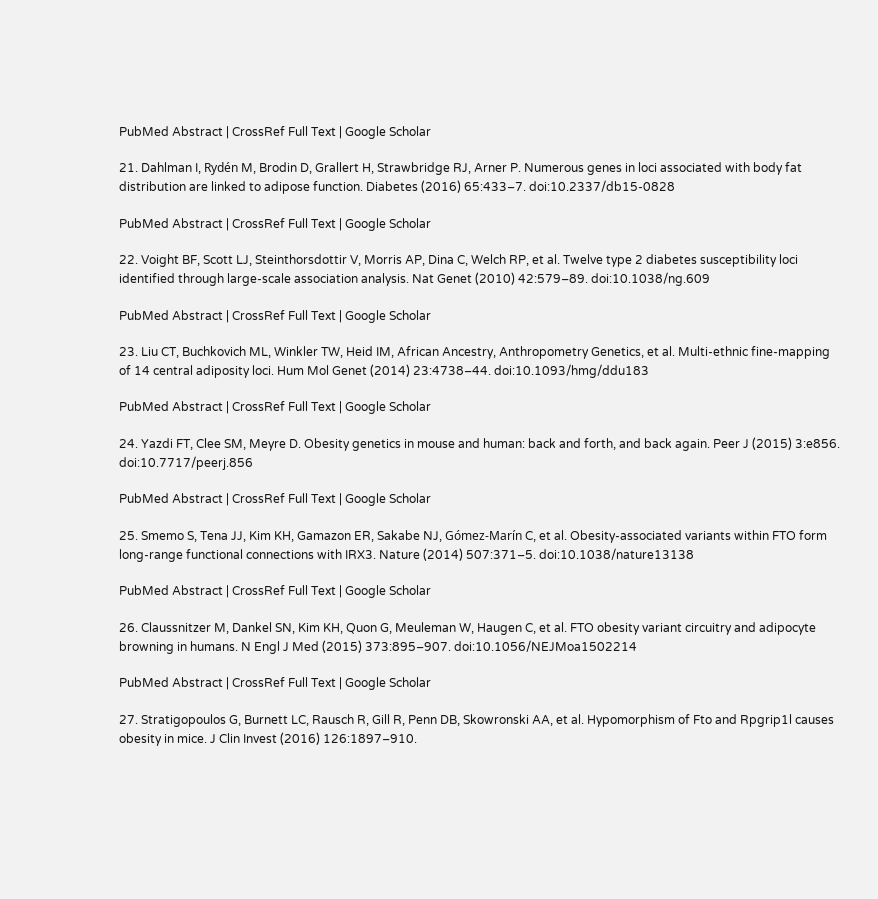PubMed Abstract | CrossRef Full Text | Google Scholar

21. Dahlman I, Rydén M, Brodin D, Grallert H, Strawbridge RJ, Arner P. Numerous genes in loci associated with body fat distribution are linked to adipose function. Diabetes (2016) 65:433–7. doi:10.2337/db15-0828

PubMed Abstract | CrossRef Full Text | Google Scholar

22. Voight BF, Scott LJ, Steinthorsdottir V, Morris AP, Dina C, Welch RP, et al. Twelve type 2 diabetes susceptibility loci identified through large-scale association analysis. Nat Genet (2010) 42:579–89. doi:10.1038/ng.609

PubMed Abstract | CrossRef Full Text | Google Scholar

23. Liu CT, Buchkovich ML, Winkler TW, Heid IM, African Ancestry, Anthropometry Genetics, et al. Multi-ethnic fine-mapping of 14 central adiposity loci. Hum Mol Genet (2014) 23:4738–44. doi:10.1093/hmg/ddu183

PubMed Abstract | CrossRef Full Text | Google Scholar

24. Yazdi FT, Clee SM, Meyre D. Obesity genetics in mouse and human: back and forth, and back again. Peer J (2015) 3:e856. doi:10.7717/peerj.856

PubMed Abstract | CrossRef Full Text | Google Scholar

25. Smemo S, Tena JJ, Kim KH, Gamazon ER, Sakabe NJ, Gómez-Marín C, et al. Obesity-associated variants within FTO form long-range functional connections with IRX3. Nature (2014) 507:371–5. doi:10.1038/nature13138

PubMed Abstract | CrossRef Full Text | Google Scholar

26. Claussnitzer M, Dankel SN, Kim KH, Quon G, Meuleman W, Haugen C, et al. FTO obesity variant circuitry and adipocyte browning in humans. N Engl J Med (2015) 373:895–907. doi:10.1056/NEJMoa1502214

PubMed Abstract | CrossRef Full Text | Google Scholar

27. Stratigopoulos G, Burnett LC, Rausch R, Gill R, Penn DB, Skowronski AA, et al. Hypomorphism of Fto and Rpgrip1l causes obesity in mice. J Clin Invest (2016) 126:1897–910.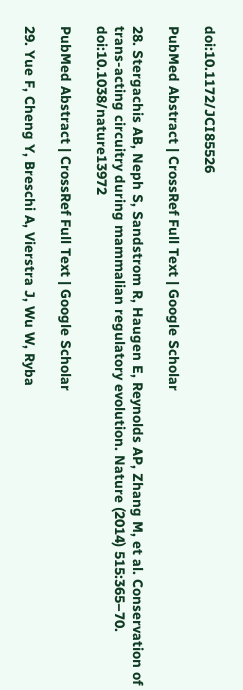doi:10.1172/JCI85526

PubMed Abstract | CrossRef Full Text | Google Scholar

28. Stergachis AB, Neph S, Sandstrom R, Haugen E, Reynolds AP, Zhang M, et al. Conservation of trans-acting circuitry during mammalian regulatory evolution. Nature (2014) 515:365–70. doi:10.1038/nature13972

PubMed Abstract | CrossRef Full Text | Google Scholar

29. Yue F, Cheng Y, Breschi A, Vierstra J, Wu W, Ryba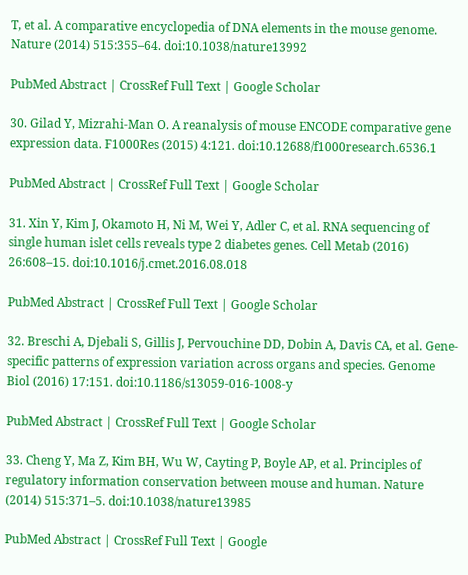T, et al. A comparative encyclopedia of DNA elements in the mouse genome. Nature (2014) 515:355–64. doi:10.1038/nature13992

PubMed Abstract | CrossRef Full Text | Google Scholar

30. Gilad Y, Mizrahi-Man O. A reanalysis of mouse ENCODE comparative gene expression data. F1000Res (2015) 4:121. doi:10.12688/f1000research.6536.1

PubMed Abstract | CrossRef Full Text | Google Scholar

31. Xin Y, Kim J, Okamoto H, Ni M, Wei Y, Adler C, et al. RNA sequencing of single human islet cells reveals type 2 diabetes genes. Cell Metab (2016) 26:608–15. doi:10.1016/j.cmet.2016.08.018

PubMed Abstract | CrossRef Full Text | Google Scholar

32. Breschi A, Djebali S, Gillis J, Pervouchine DD, Dobin A, Davis CA, et al. Gene-specific patterns of expression variation across organs and species. Genome Biol (2016) 17:151. doi:10.1186/s13059-016-1008-y

PubMed Abstract | CrossRef Full Text | Google Scholar

33. Cheng Y, Ma Z, Kim BH, Wu W, Cayting P, Boyle AP, et al. Principles of regulatory information conservation between mouse and human. Nature (2014) 515:371–5. doi:10.1038/nature13985

PubMed Abstract | CrossRef Full Text | Google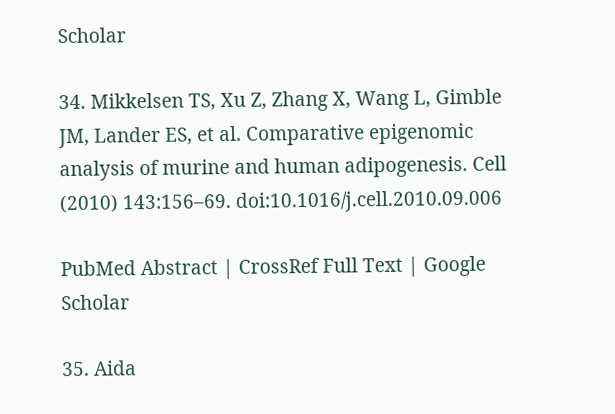Scholar

34. Mikkelsen TS, Xu Z, Zhang X, Wang L, Gimble JM, Lander ES, et al. Comparative epigenomic analysis of murine and human adipogenesis. Cell (2010) 143:156–69. doi:10.1016/j.cell.2010.09.006

PubMed Abstract | CrossRef Full Text | Google Scholar

35. Aida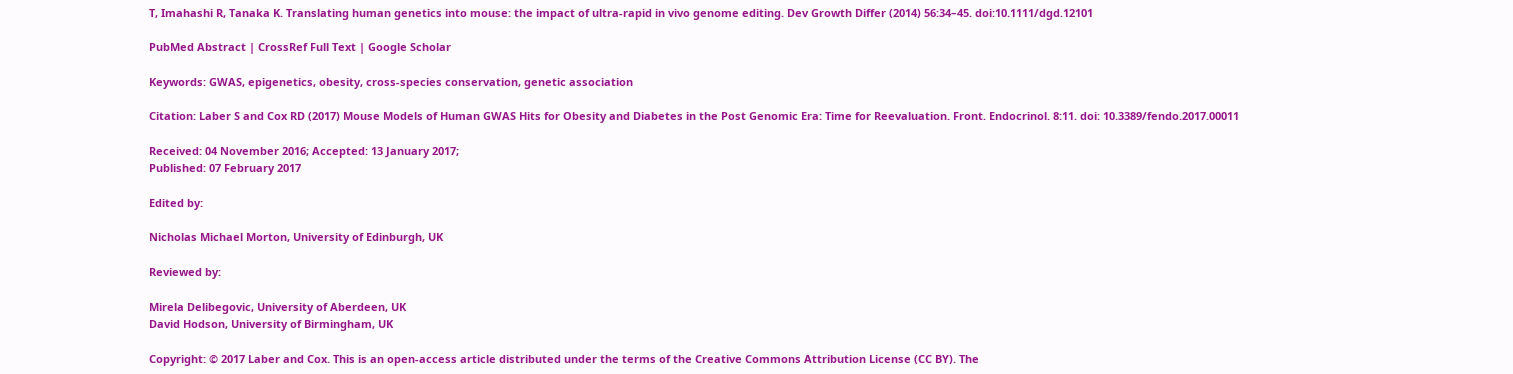T, Imahashi R, Tanaka K. Translating human genetics into mouse: the impact of ultra-rapid in vivo genome editing. Dev Growth Differ (2014) 56:34–45. doi:10.1111/dgd.12101

PubMed Abstract | CrossRef Full Text | Google Scholar

Keywords: GWAS, epigenetics, obesity, cross-species conservation, genetic association

Citation: Laber S and Cox RD (2017) Mouse Models of Human GWAS Hits for Obesity and Diabetes in the Post Genomic Era: Time for Reevaluation. Front. Endocrinol. 8:11. doi: 10.3389/fendo.2017.00011

Received: 04 November 2016; Accepted: 13 January 2017;
Published: 07 February 2017

Edited by:

Nicholas Michael Morton, University of Edinburgh, UK

Reviewed by:

Mirela Delibegovic, University of Aberdeen, UK
David Hodson, University of Birmingham, UK

Copyright: © 2017 Laber and Cox. This is an open-access article distributed under the terms of the Creative Commons Attribution License (CC BY). The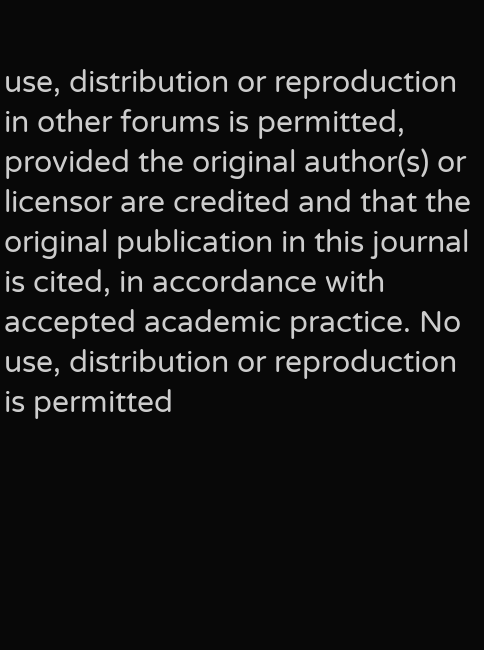use, distribution or reproduction in other forums is permitted, provided the original author(s) or licensor are credited and that the original publication in this journal is cited, in accordance with accepted academic practice. No use, distribution or reproduction is permitted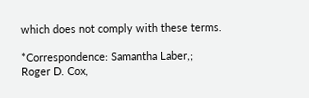which does not comply with these terms.

*Correspondence: Samantha Laber,;
Roger D. Cox,